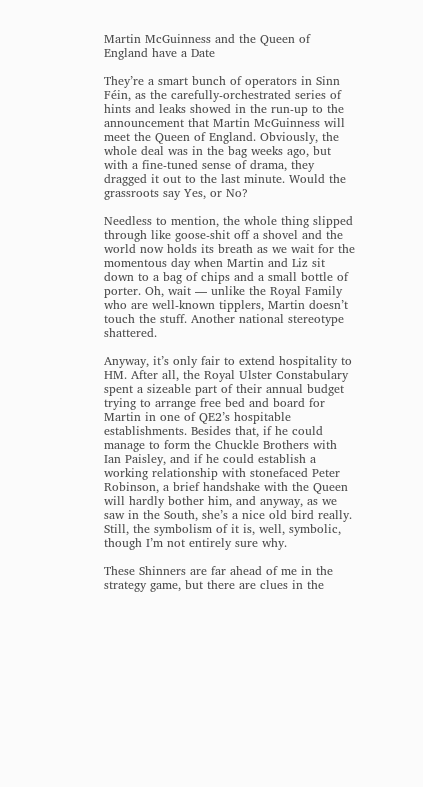Martin McGuinness and the Queen of England have a Date

They’re a smart bunch of operators in Sinn Féin, as the carefully-orchestrated series of hints and leaks showed in the run-up to the announcement that Martin McGuinness will meet the Queen of England. Obviously, the whole deal was in the bag weeks ago, but with a fine-tuned sense of drama, they dragged it out to the last minute. Would the grassroots say Yes, or No?

Needless to mention, the whole thing slipped through like goose-shit off a shovel and the world now holds its breath as we wait for the momentous day when Martin and Liz sit down to a bag of chips and a small bottle of porter. Oh, wait — unlike the Royal Family who are well-known tipplers, Martin doesn’t touch the stuff. Another national stereotype shattered.

Anyway, it’s only fair to extend hospitality to HM. After all, the Royal Ulster Constabulary spent a sizeable part of their annual budget trying to arrange free bed and board for Martin in one of QE2’s hospitable establishments. Besides that, if he could manage to form the Chuckle Brothers with Ian Paisley, and if he could establish a working relationship with stonefaced Peter Robinson, a brief handshake with the Queen will hardly bother him, and anyway, as we saw in the South, she’s a nice old bird really. Still, the symbolism of it is, well, symbolic, though I’m not entirely sure why.

These Shinners are far ahead of me in the strategy game, but there are clues in the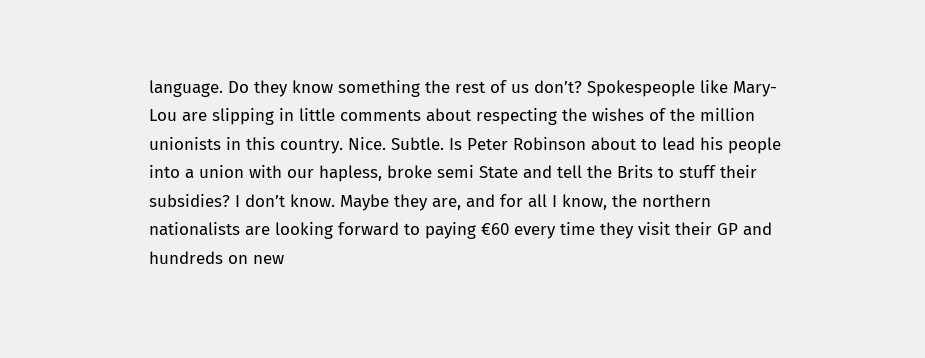language. Do they know something the rest of us don’t? Spokespeople like Mary-Lou are slipping in little comments about respecting the wishes of the million unionists in this country. Nice. Subtle. Is Peter Robinson about to lead his people into a union with our hapless, broke semi State and tell the Brits to stuff their subsidies? I don’t know. Maybe they are, and for all I know, the northern nationalists are looking forward to paying €60 every time they visit their GP and hundreds on new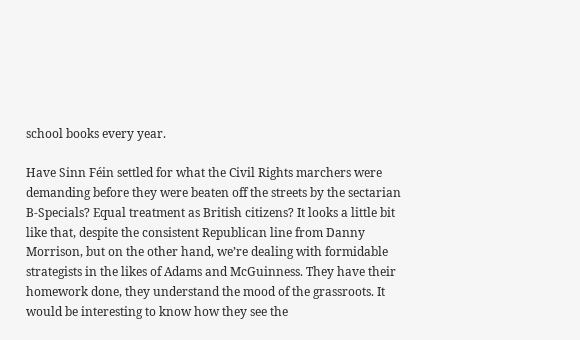school books every year.

Have Sinn Féin settled for what the Civil Rights marchers were demanding before they were beaten off the streets by the sectarian B-Specials? Equal treatment as British citizens? It looks a little bit like that, despite the consistent Republican line from Danny Morrison, but on the other hand, we’re dealing with formidable strategists in the likes of Adams and McGuinness. They have their homework done, they understand the mood of the grassroots. It would be interesting to know how they see the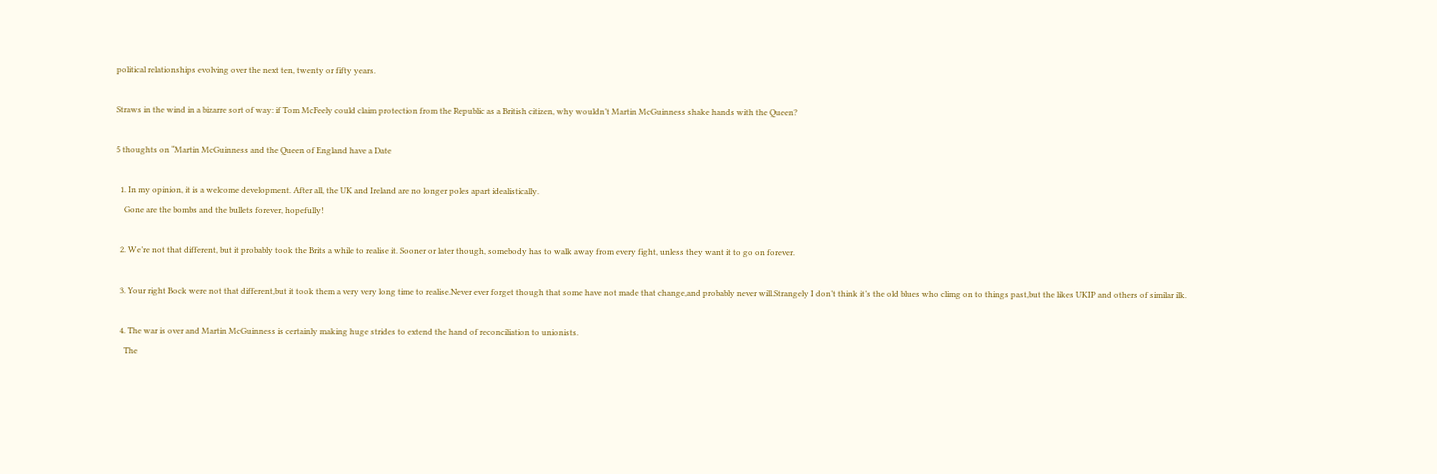political relationships evolving over the next ten, twenty or fifty years.

Straws in the wind in a bizarre sort of way: if Tom McFeely could claim protection from the Republic as a British citizen, why wouldn’t Martin McGuinness shake hands with the Queen?

5 thoughts on “Martin McGuinness and the Queen of England have a Date

  1. In my opinion, it is a welcome development. After all, the UK and Ireland are no longer poles apart idealistically.
    Gone are the bombs and the bullets forever, hopefully!

  2. We’re not that different, but it probably took the Brits a while to realise it. Sooner or later though, somebody has to walk away from every fight, unless they want it to go on forever.

  3. Your right Bock were not that different,but it took them a very very long time to realise.Never ever forget though that some have not made that change,and probably never will.Strangely I don’t think it’s the old blues who climg on to things past,but the likes UKIP and others of similar ilk.

  4. The war is over and Martin McGuinness is certainly making huge strides to extend the hand of reconciliation to unionists.
    The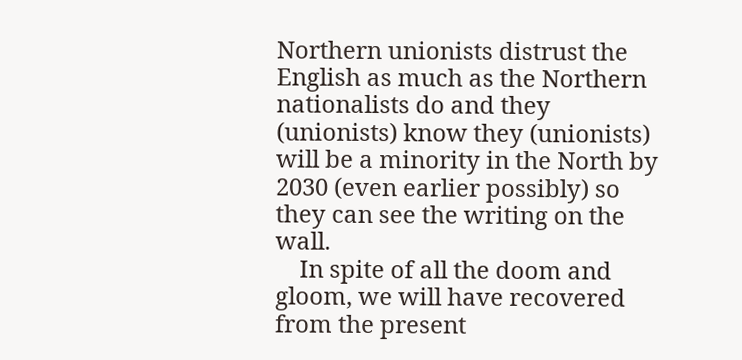Northern unionists distrust the English as much as the Northern nationalists do and they (unionists) know they (unionists) will be a minority in the North by 2030 (even earlier possibly) so they can see the writing on the wall.
    In spite of all the doom and gloom, we will have recovered from the present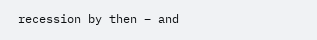recession by then – and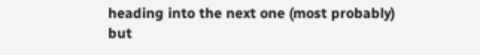heading into the next one (most probably) but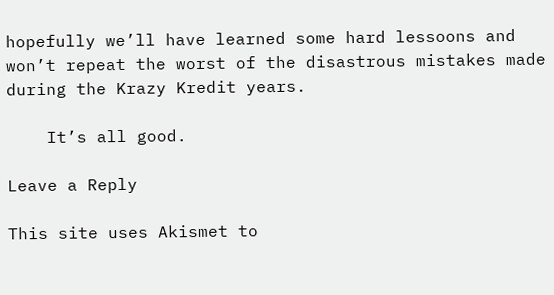hopefully we’ll have learned some hard lessoons and won’t repeat the worst of the disastrous mistakes made during the Krazy Kredit years.

    It’s all good.

Leave a Reply

This site uses Akismet to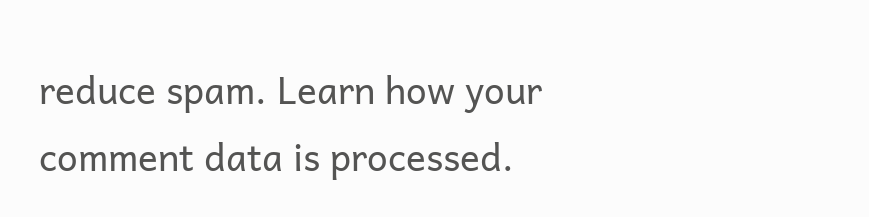reduce spam. Learn how your comment data is processed.